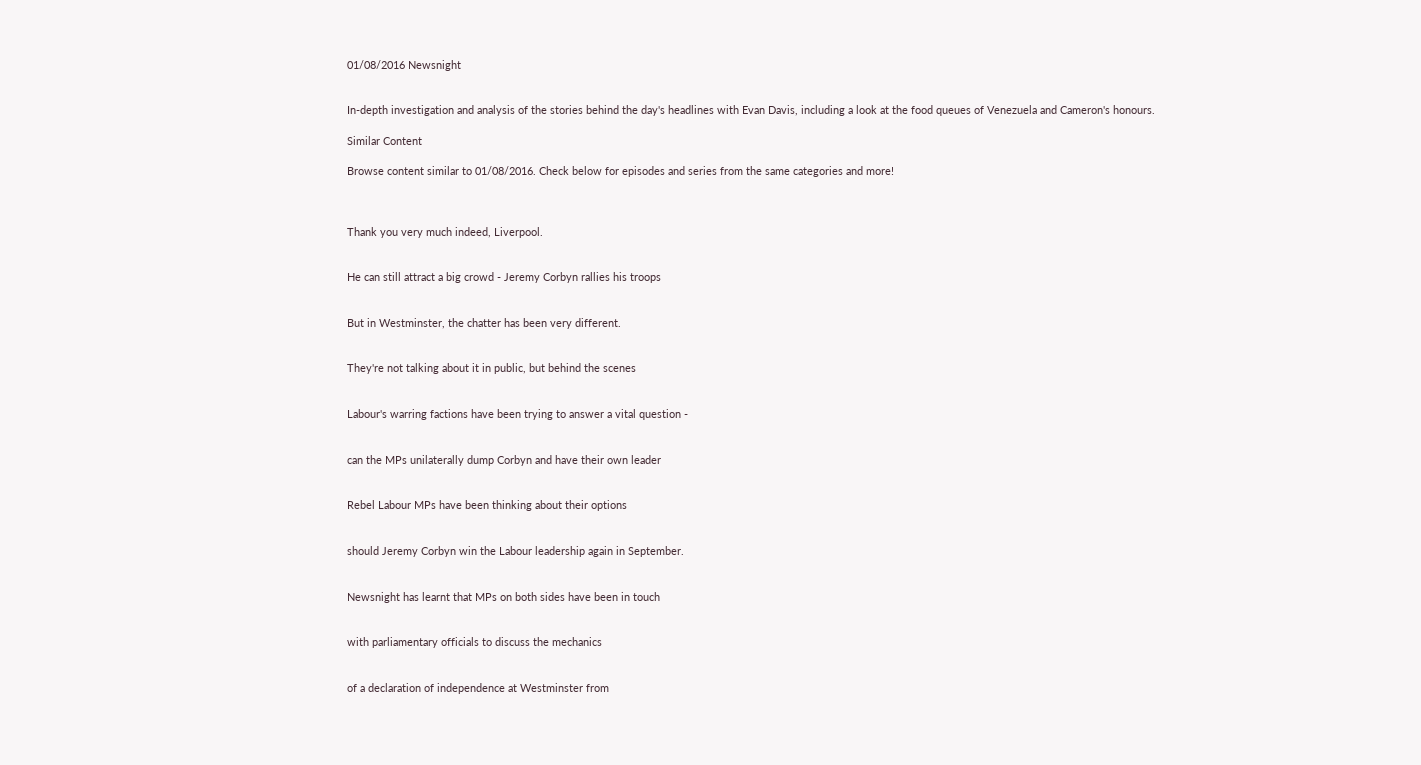01/08/2016 Newsnight


In-depth investigation and analysis of the stories behind the day's headlines with Evan Davis, including a look at the food queues of Venezuela and Cameron's honours.

Similar Content

Browse content similar to 01/08/2016. Check below for episodes and series from the same categories and more!



Thank you very much indeed, Liverpool.


He can still attract a big crowd - Jeremy Corbyn rallies his troops


But in Westminster, the chatter has been very different.


They're not talking about it in public, but behind the scenes


Labour's warring factions have been trying to answer a vital question -


can the MPs unilaterally dump Corbyn and have their own leader


Rebel Labour MPs have been thinking about their options


should Jeremy Corbyn win the Labour leadership again in September.


Newsnight has learnt that MPs on both sides have been in touch


with parliamentary officials to discuss the mechanics


of a declaration of independence at Westminster from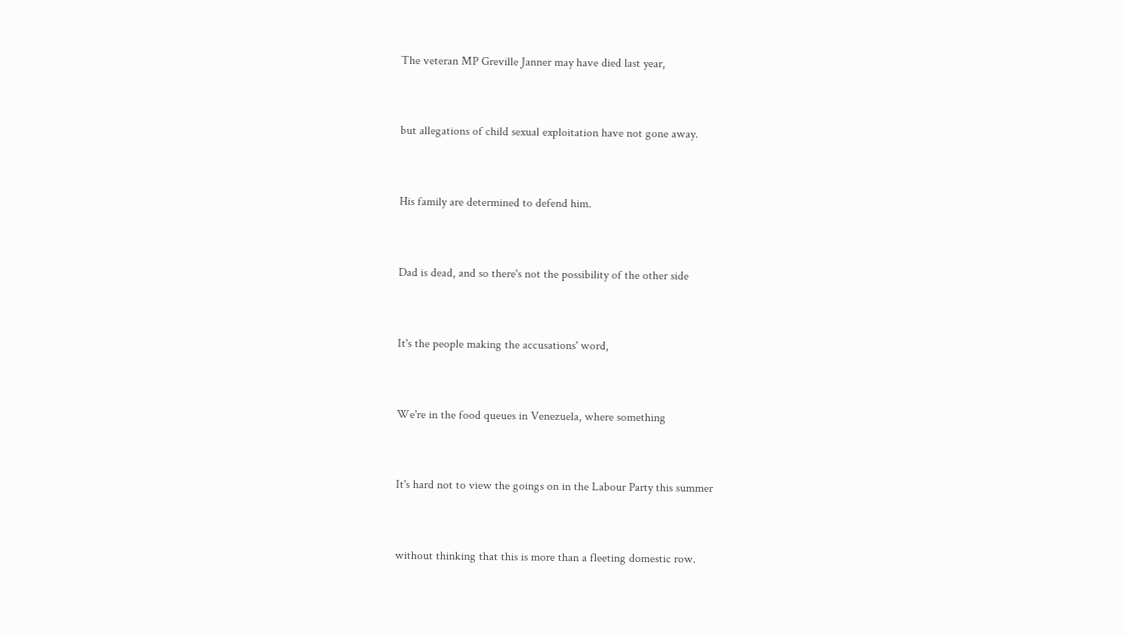The veteran MP Greville Janner may have died last year,


but allegations of child sexual exploitation have not gone away.


His family are determined to defend him.


Dad is dead, and so there's not the possibility of the other side


It's the people making the accusations' word,


We're in the food queues in Venezuela, where something


It's hard not to view the goings on in the Labour Party this summer


without thinking that this is more than a fleeting domestic row.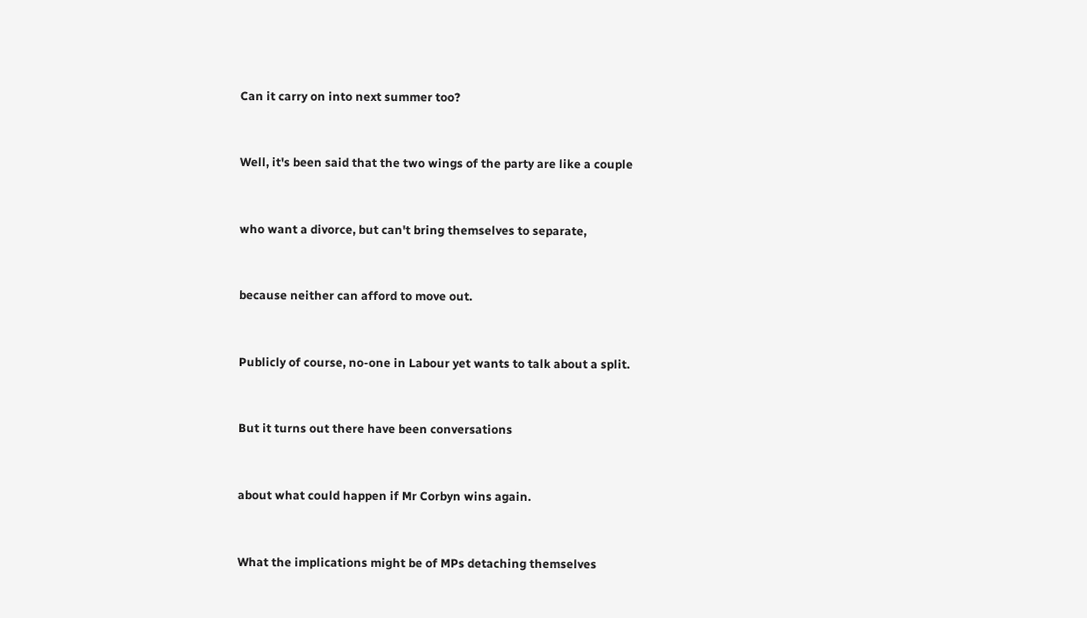Can it carry on into next summer too?


Well, it's been said that the two wings of the party are like a couple


who want a divorce, but can't bring themselves to separate,


because neither can afford to move out.


Publicly of course, no-one in Labour yet wants to talk about a split.


But it turns out there have been conversations


about what could happen if Mr Corbyn wins again.


What the implications might be of MPs detaching themselves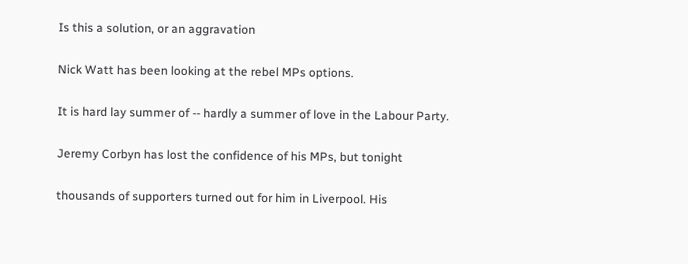Is this a solution, or an aggravation


Nick Watt has been looking at the rebel MPs options.


It is hard lay summer of -- hardly a summer of love in the Labour Party.


Jeremy Corbyn has lost the confidence of his MPs, but tonight


thousands of supporters turned out for him in Liverpool. His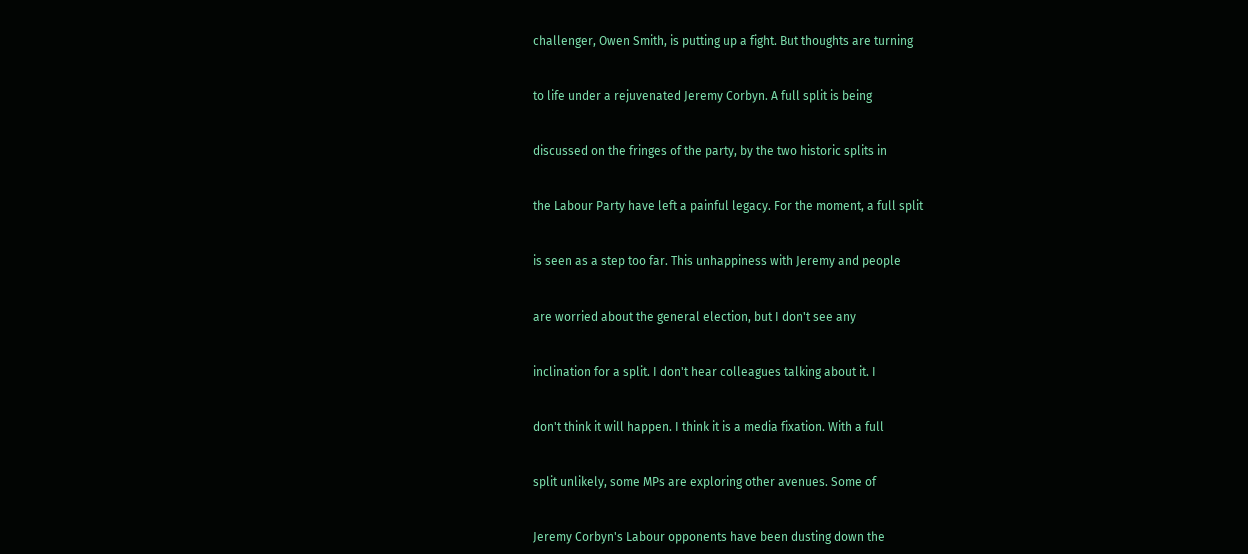challenger, Owen Smith, is putting up a fight. But thoughts are turning


to life under a rejuvenated Jeremy Corbyn. A full split is being


discussed on the fringes of the party, by the two historic splits in


the Labour Party have left a painful legacy. For the moment, a full split


is seen as a step too far. This unhappiness with Jeremy and people


are worried about the general election, but I don't see any


inclination for a split. I don't hear colleagues talking about it. I


don't think it will happen. I think it is a media fixation. With a full


split unlikely, some MPs are exploring other avenues. Some of


Jeremy Corbyn's Labour opponents have been dusting down the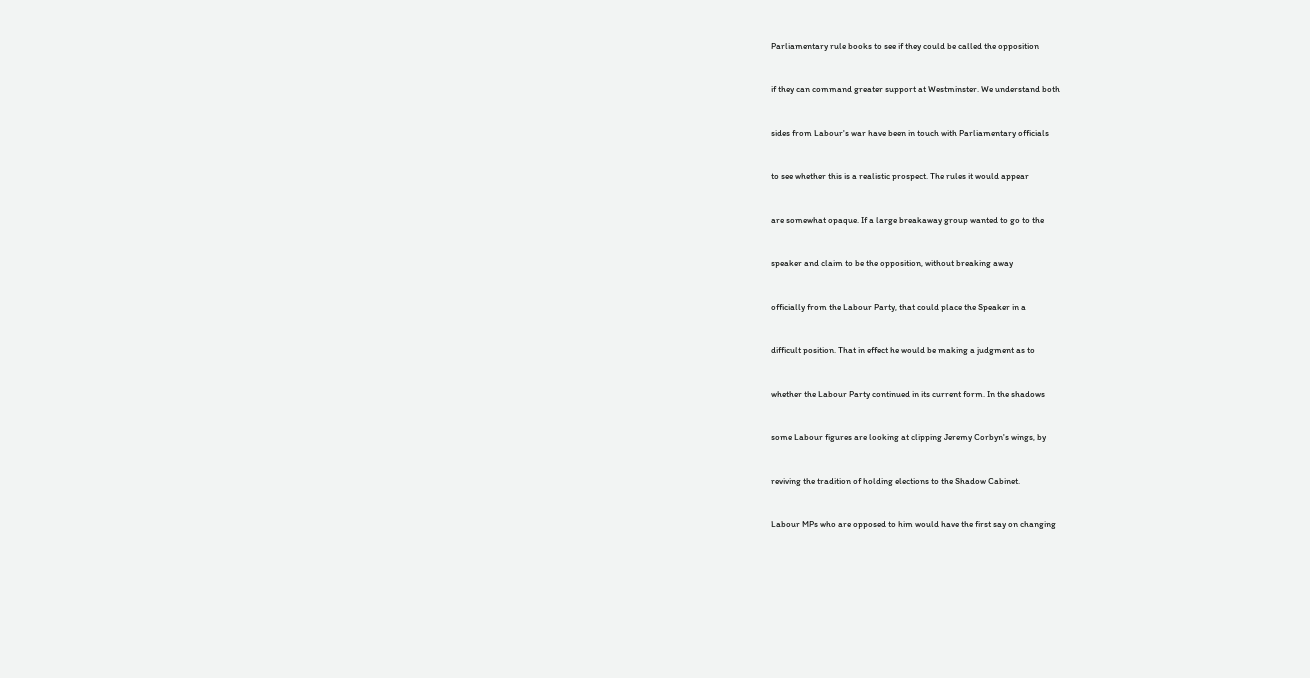Parliamentary rule books to see if they could be called the opposition


if they can command greater support at Westminster. We understand both


sides from Labour's war have been in touch with Parliamentary officials


to see whether this is a realistic prospect. The rules it would appear


are somewhat opaque. If a large breakaway group wanted to go to the


speaker and claim to be the opposition, without breaking away


officially from the Labour Party, that could place the Speaker in a


difficult position. That in effect he would be making a judgment as to


whether the Labour Party continued in its current form. In the shadows


some Labour figures are looking at clipping Jeremy Corbyn's wings, by


reviving the tradition of holding elections to the Shadow Cabinet.


Labour MPs who are opposed to him would have the first say on changing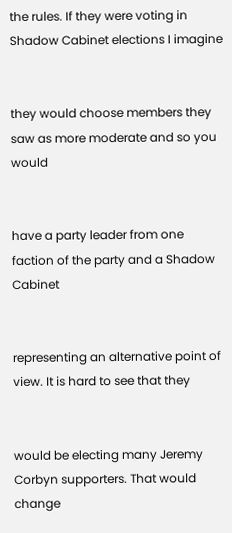the rules. If they were voting in Shadow Cabinet elections I imagine


they would choose members they saw as more moderate and so you would


have a party leader from one faction of the party and a Shadow Cabinet


representing an alternative point of view. It is hard to see that they


would be electing many Jeremy Corbyn supporters. That would change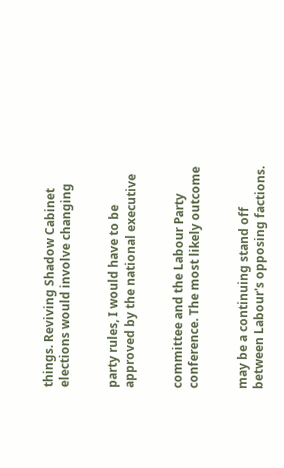things. Reviving Shadow Cabinet elections would involve changing


party rules, I would have to be approved by the national executive


committee and the Labour Party conference. The most likely outcome


may be a continuing stand off between Labour's opposing factions.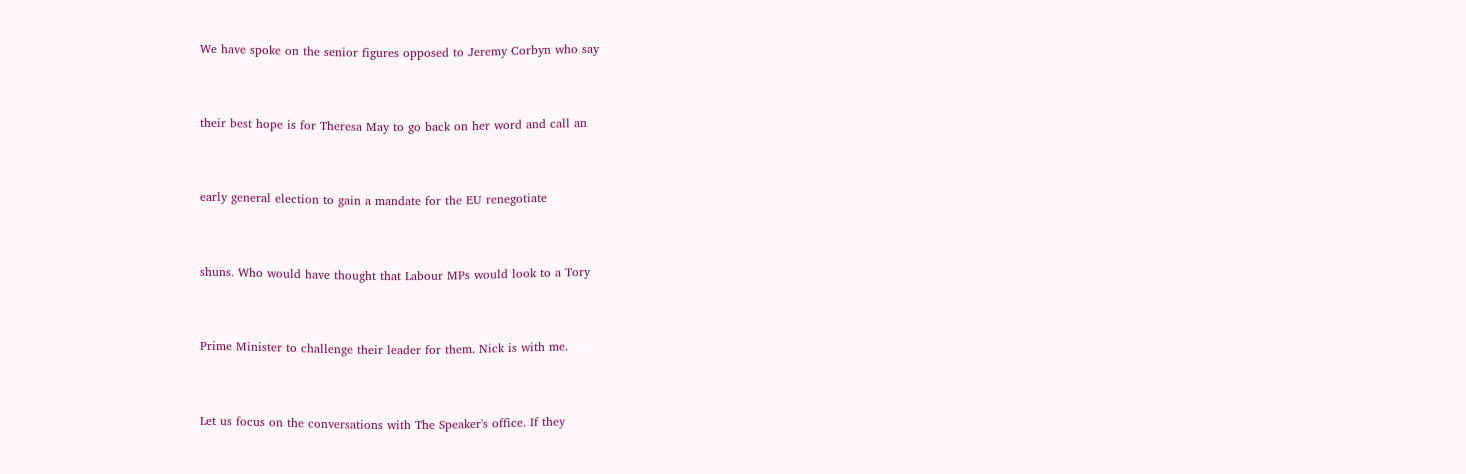We have spoke on the senior figures opposed to Jeremy Corbyn who say


their best hope is for Theresa May to go back on her word and call an


early general election to gain a mandate for the EU renegotiate


shuns. Who would have thought that Labour MPs would look to a Tory


Prime Minister to challenge their leader for them. Nick is with me.


Let us focus on the conversations with The Speaker's office. If they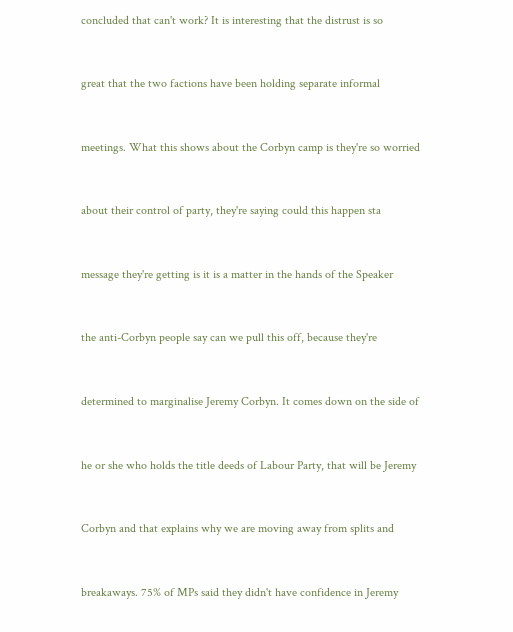concluded that can't work? It is interesting that the distrust is so


great that the two factions have been holding separate informal


meetings. What this shows about the Corbyn camp is they're so worried


about their control of party, they're saying could this happen sta


message they're getting is it is a matter in the hands of the Speaker


the anti-Corbyn people say can we pull this off, because they're


determined to marginalise Jeremy Corbyn. It comes down on the side of


he or she who holds the title deeds of Labour Party, that will be Jeremy


Corbyn and that explains why we are moving away from splits and


breakaways. 75% of MPs said they didn't have confidence in Jeremy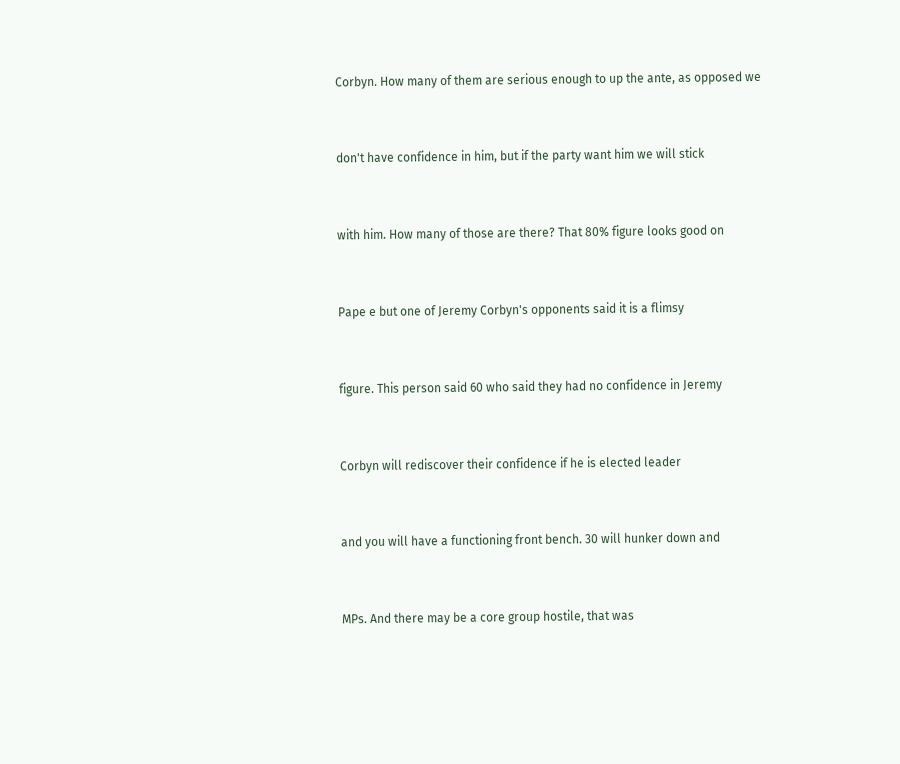Corbyn. How many of them are serious enough to up the ante, as opposed we


don't have confidence in him, but if the party want him we will stick


with him. How many of those are there? That 80% figure looks good on


Pape e but one of Jeremy Corbyn's opponents said it is a flimsy


figure. This person said 60 who said they had no confidence in Jeremy


Corbyn will rediscover their confidence if he is elected leader


and you will have a functioning front bench. 30 will hunker down and


MPs. And there may be a core group hostile, that was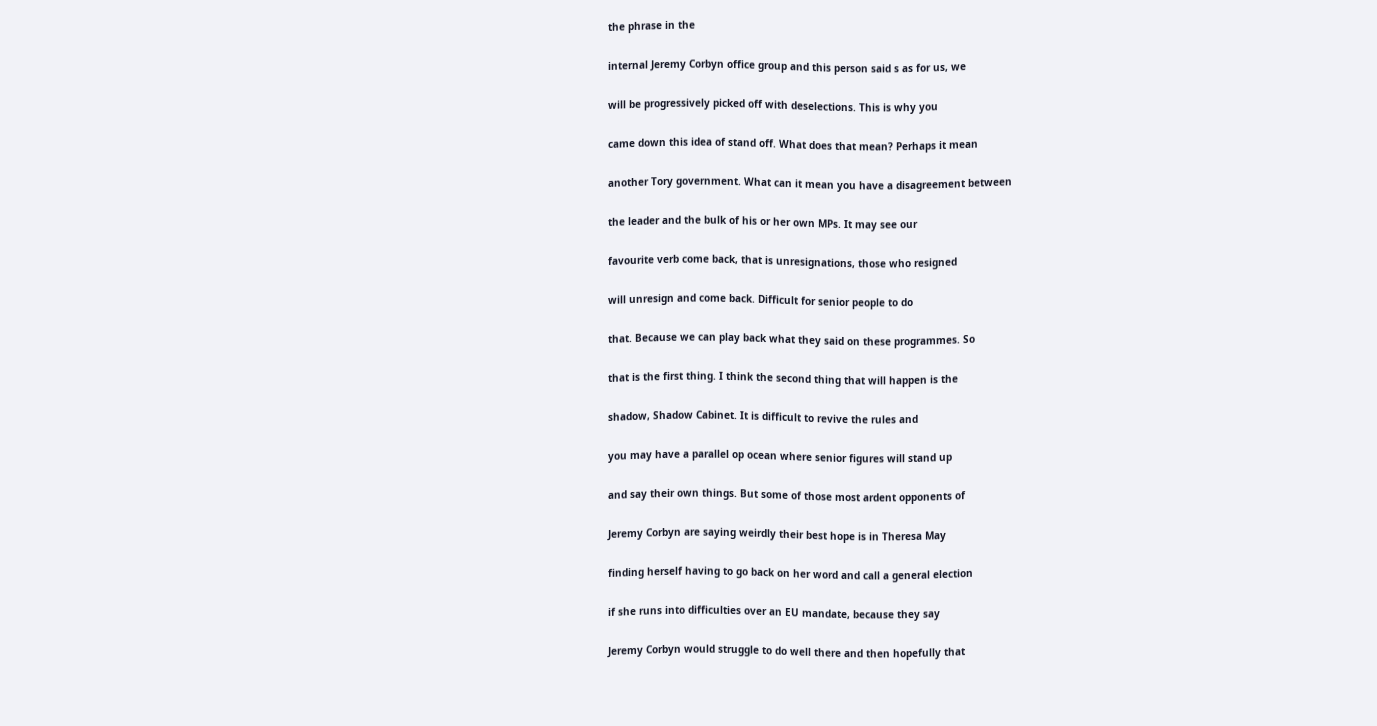the phrase in the


internal Jeremy Corbyn office group and this person said s as for us, we


will be progressively picked off with deselections. This is why you


came down this idea of stand off. What does that mean? Perhaps it mean


another Tory government. What can it mean you have a disagreement between


the leader and the bulk of his or her own MPs. It may see our


favourite verb come back, that is unresignations, those who resigned


will unresign and come back. Difficult for senior people to do


that. Because we can play back what they said on these programmes. So


that is the first thing. I think the second thing that will happen is the


shadow, Shadow Cabinet. It is difficult to revive the rules and


you may have a parallel op ocean where senior figures will stand up


and say their own things. But some of those most ardent opponents of


Jeremy Corbyn are saying weirdly their best hope is in Theresa May


finding herself having to go back on her word and call a general election


if she runs into difficulties over an EU mandate, because they say


Jeremy Corbyn would struggle to do well there and then hopefully that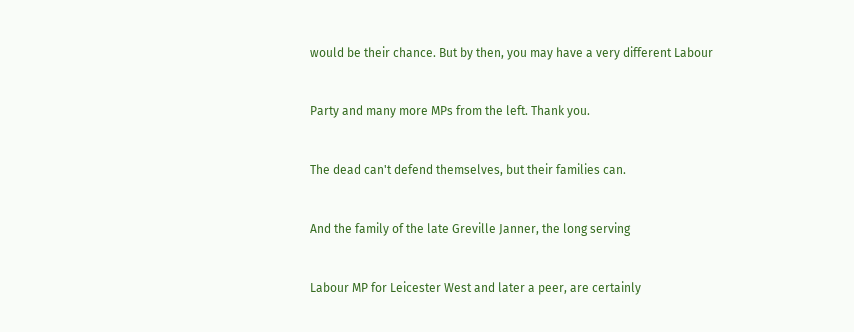would be their chance. But by then, you may have a very different Labour


Party and many more MPs from the left. Thank you.


The dead can't defend themselves, but their families can.


And the family of the late Greville Janner, the long serving


Labour MP for Leicester West and later a peer, are certainly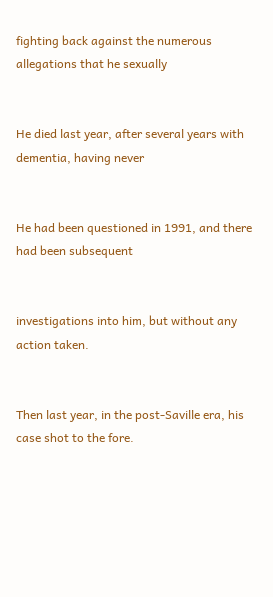fighting back against the numerous allegations that he sexually


He died last year, after several years with dementia, having never


He had been questioned in 1991, and there had been subsequent


investigations into him, but without any action taken.


Then last year, in the post-Saville era, his case shot to the fore.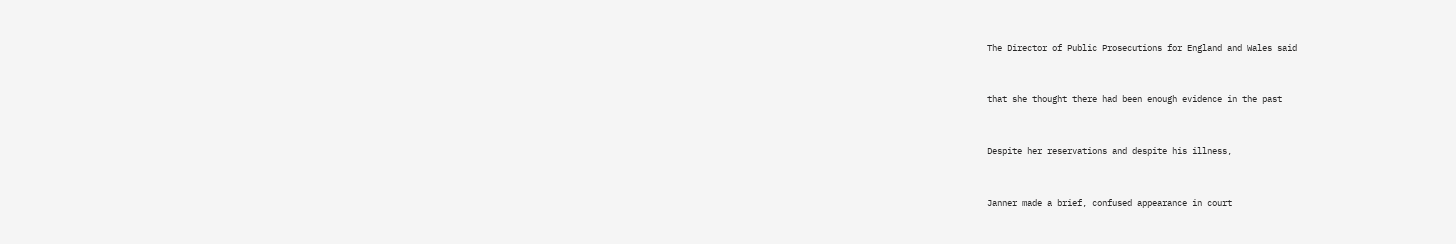The Director of Public Prosecutions for England and Wales said


that she thought there had been enough evidence in the past


Despite her reservations and despite his illness,


Janner made a brief, confused appearance in court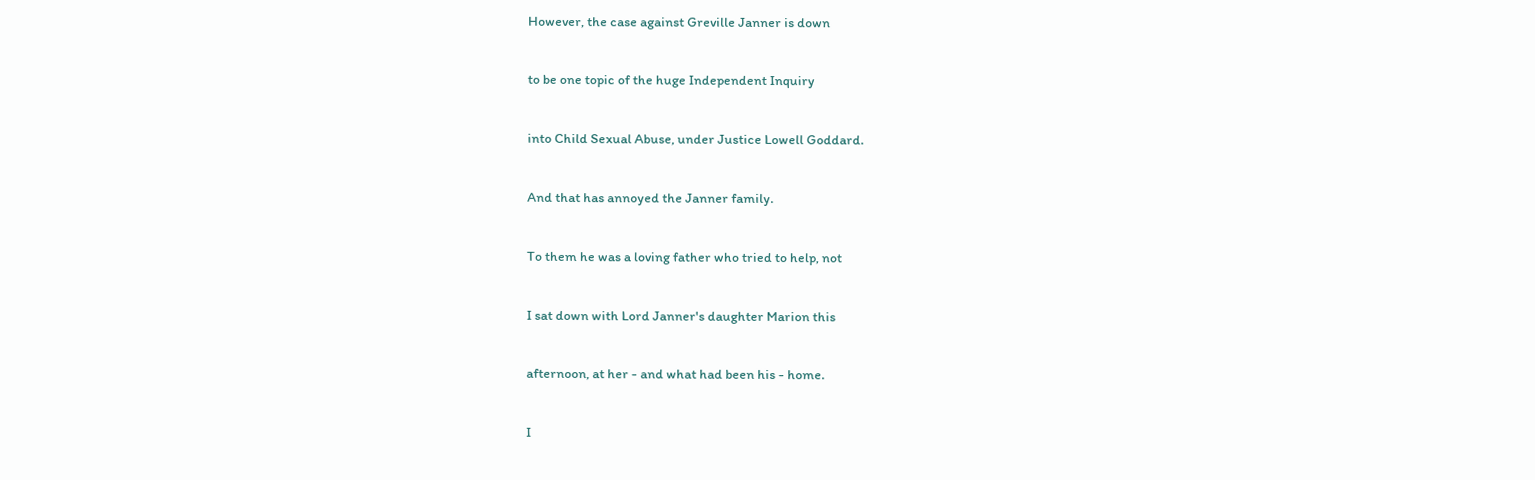However, the case against Greville Janner is down


to be one topic of the huge Independent Inquiry


into Child Sexual Abuse, under Justice Lowell Goddard.


And that has annoyed the Janner family.


To them he was a loving father who tried to help, not


I sat down with Lord Janner's daughter Marion this


afternoon, at her - and what had been his - home.


I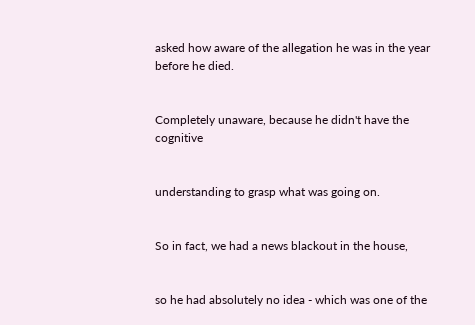asked how aware of the allegation he was in the year before he died.


Completely unaware, because he didn't have the cognitive


understanding to grasp what was going on.


So in fact, we had a news blackout in the house,


so he had absolutely no idea - which was one of the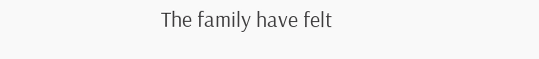The family have felt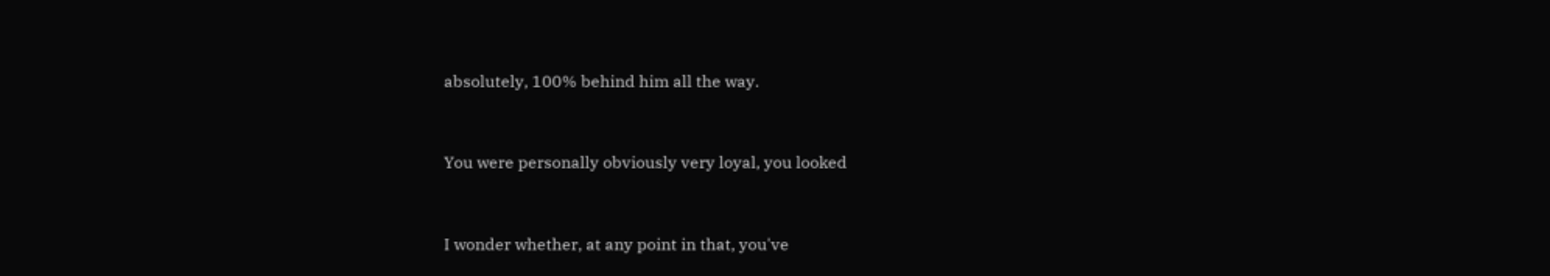absolutely, 100% behind him all the way.


You were personally obviously very loyal, you looked


I wonder whether, at any point in that, you've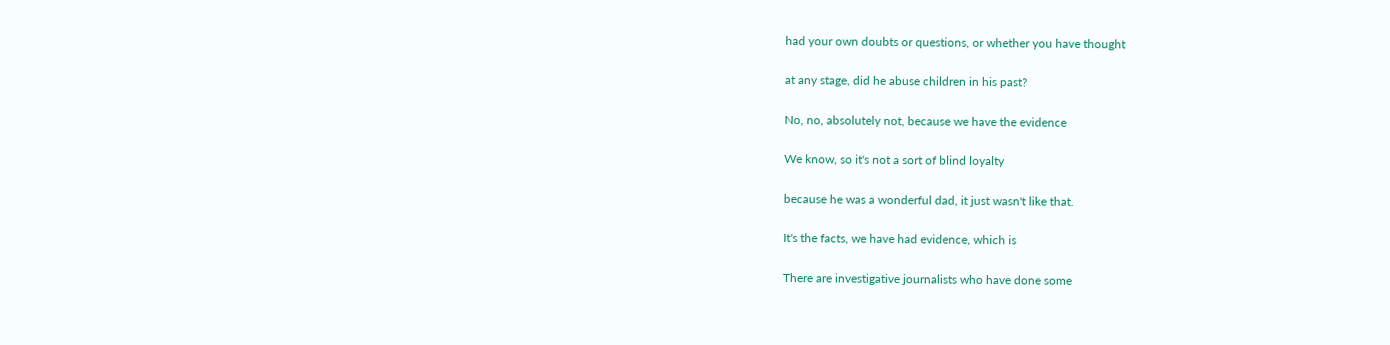had your own doubts or questions, or whether you have thought


at any stage, did he abuse children in his past?


No, no, absolutely not, because we have the evidence


We know, so it's not a sort of blind loyalty


because he was a wonderful dad, it just wasn't like that.


It's the facts, we have had evidence, which is


There are investigative journalists who have done some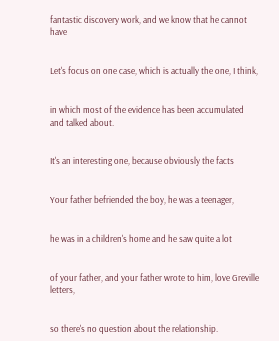fantastic discovery work, and we know that he cannot have


Let's focus on one case, which is actually the one, I think,


in which most of the evidence has been accumulated and talked about.


It's an interesting one, because obviously the facts


Your father befriended the boy, he was a teenager,


he was in a children's home and he saw quite a lot


of your father, and your father wrote to him, love Greville letters,


so there's no question about the relationship.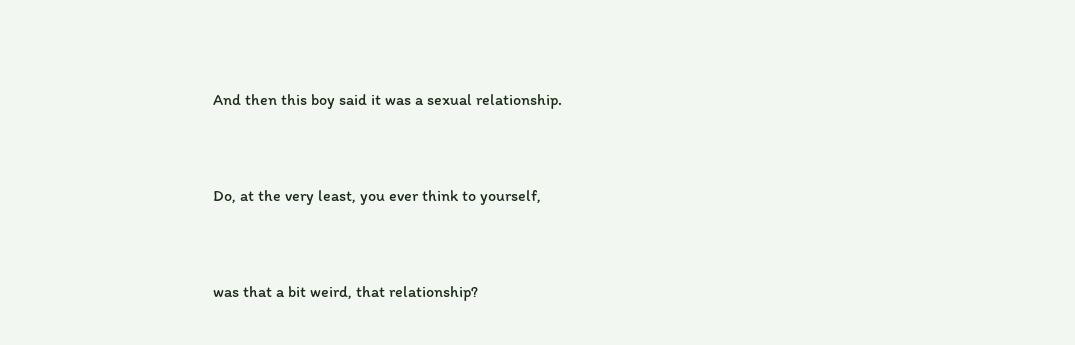And then this boy said it was a sexual relationship.


Do, at the very least, you ever think to yourself,


was that a bit weird, that relationship?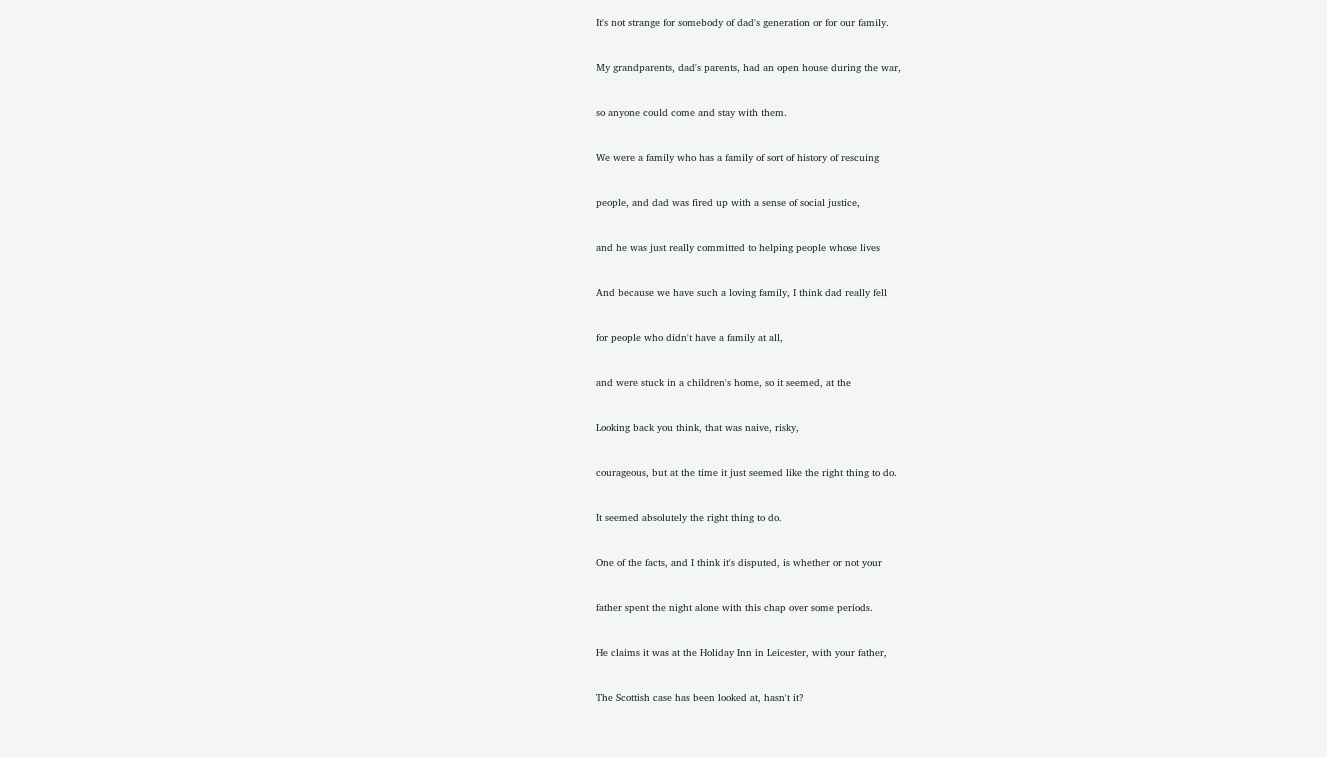It's not strange for somebody of dad's generation or for our family.


My grandparents, dad's parents, had an open house during the war,


so anyone could come and stay with them.


We were a family who has a family of sort of history of rescuing


people, and dad was fired up with a sense of social justice,


and he was just really committed to helping people whose lives


And because we have such a loving family, I think dad really fell


for people who didn't have a family at all,


and were stuck in a children's home, so it seemed, at the


Looking back you think, that was naive, risky,


courageous, but at the time it just seemed like the right thing to do.


It seemed absolutely the right thing to do.


One of the facts, and I think it's disputed, is whether or not your


father spent the night alone with this chap over some periods.


He claims it was at the Holiday Inn in Leicester, with your father,


The Scottish case has been looked at, hasn't it?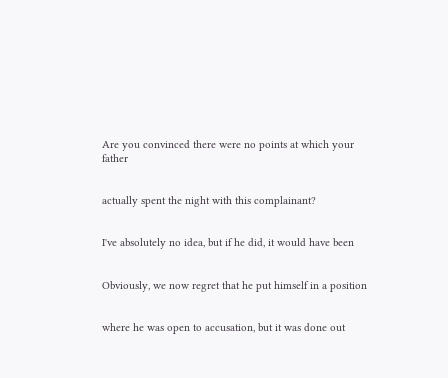Are you convinced there were no points at which your father


actually spent the night with this complainant?


I've absolutely no idea, but if he did, it would have been


Obviously, we now regret that he put himself in a position


where he was open to accusation, but it was done out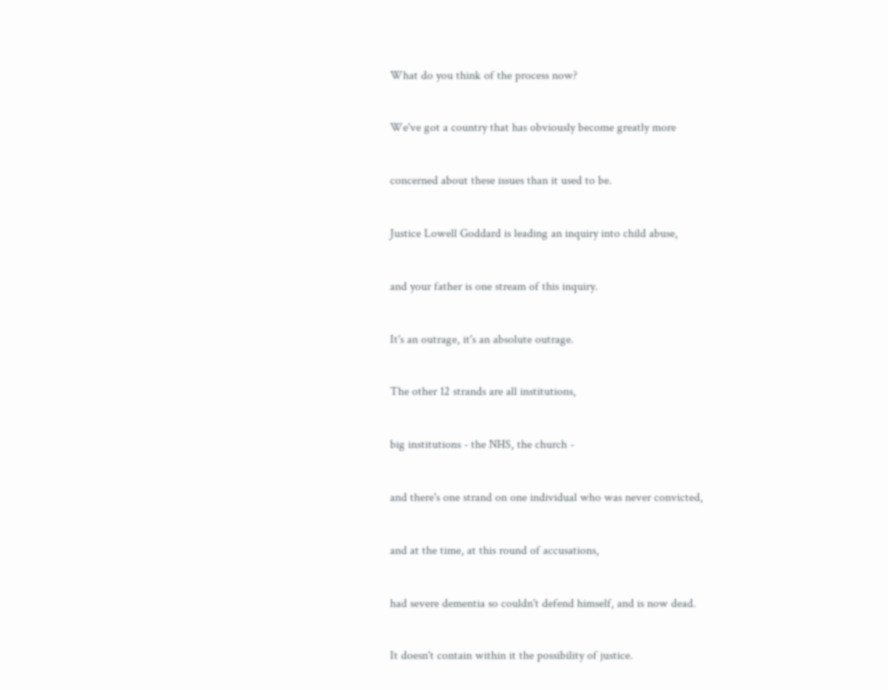What do you think of the process now?


We've got a country that has obviously become greatly more


concerned about these issues than it used to be.


Justice Lowell Goddard is leading an inquiry into child abuse,


and your father is one stream of this inquiry.


It's an outrage, it's an absolute outrage.


The other 12 strands are all institutions,


big institutions - the NHS, the church -


and there's one strand on one individual who was never convicted,


and at the time, at this round of accusations,


had severe dementia so couldn't defend himself, and is now dead.


It doesn't contain within it the possibility of justice.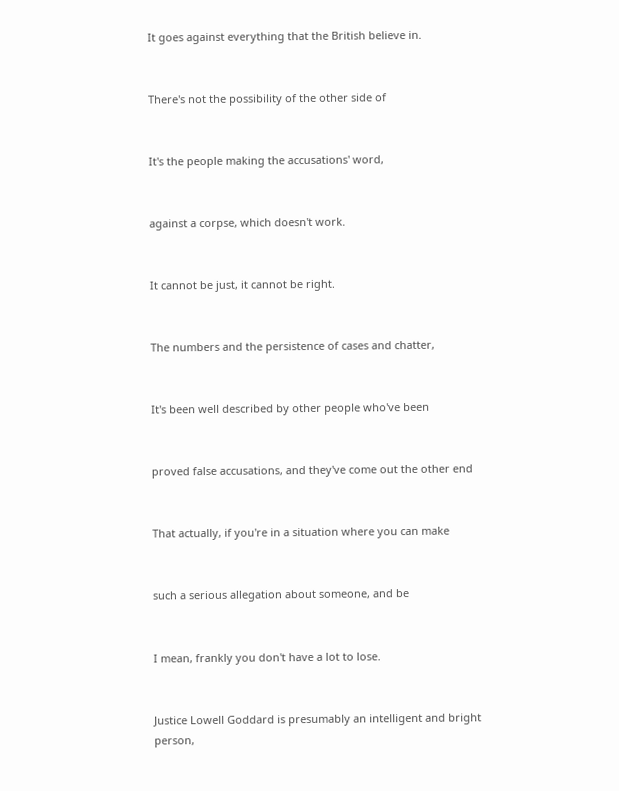It goes against everything that the British believe in.


There's not the possibility of the other side of


It's the people making the accusations' word,


against a corpse, which doesn't work.


It cannot be just, it cannot be right.


The numbers and the persistence of cases and chatter,


It's been well described by other people who've been


proved false accusations, and they've come out the other end


That actually, if you're in a situation where you can make


such a serious allegation about someone, and be


I mean, frankly you don't have a lot to lose.


Justice Lowell Goddard is presumably an intelligent and bright person,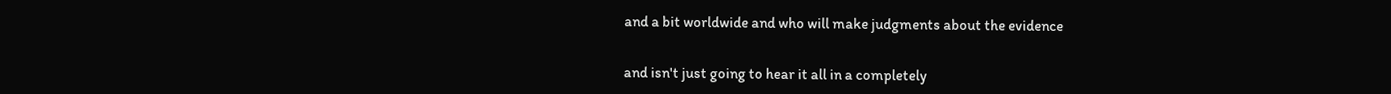and a bit worldwide and who will make judgments about the evidence


and isn't just going to hear it all in a completely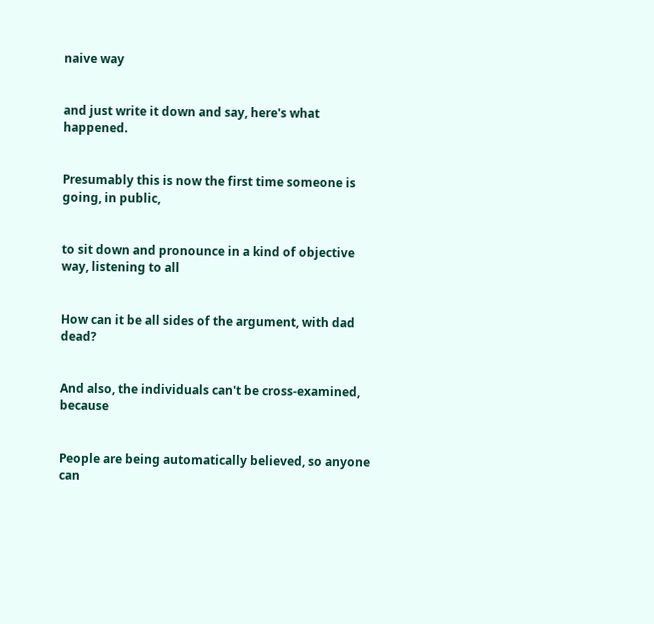naive way


and just write it down and say, here's what happened.


Presumably this is now the first time someone is going, in public,


to sit down and pronounce in a kind of objective way, listening to all


How can it be all sides of the argument, with dad dead?


And also, the individuals can't be cross-examined, because


People are being automatically believed, so anyone can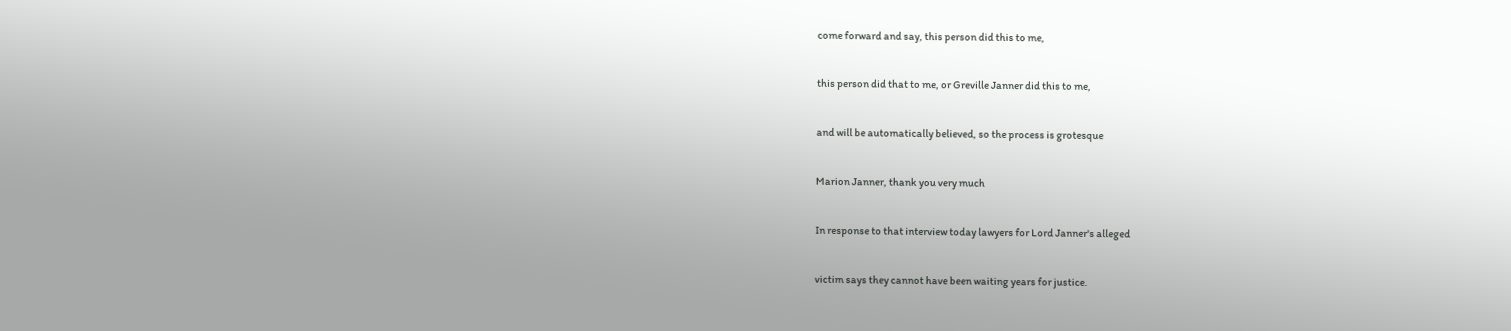come forward and say, this person did this to me,


this person did that to me, or Greville Janner did this to me,


and will be automatically believed, so the process is grotesque


Marion Janner, thank you very much


In response to that interview today lawyers for Lord Janner's alleged


victim says they cannot have been waiting years for justice.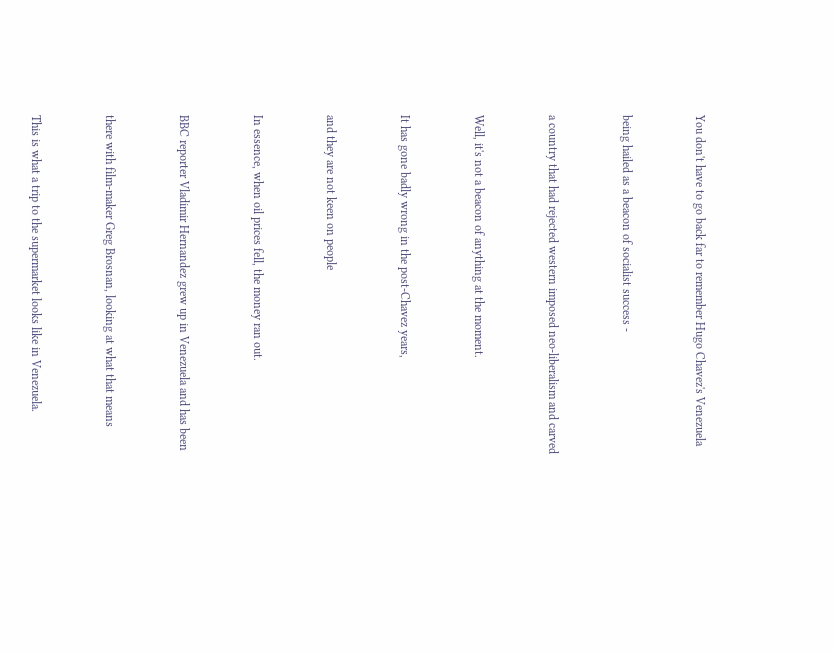You don't have to go back far to remember Hugo Chavez's Venezuela


being hailed as a beacon of socialist success -


a country that had rejected western imposed neo-liberalism and carved


Well, it's not a beacon of anything at the moment.


It has gone badly wrong in the post-Chavez years,


and they are not keen on people


In essence, when oil prices fell, the money ran out.


BBC reporter Vladimir Hernandez grew up in Venezuela and has been


there with film-maker Greg Brosnan, looking at what that means


This is what a trip to the supermarket looks like in Venezuela.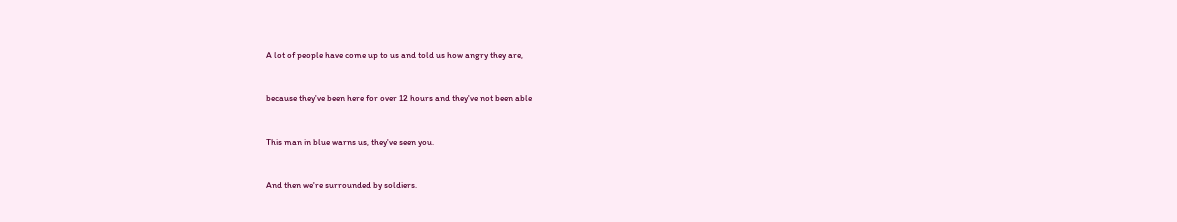A lot of people have come up to us and told us how angry they are,


because they've been here for over 12 hours and they've not been able


This man in blue warns us, they've seen you.


And then we're surrounded by soldiers.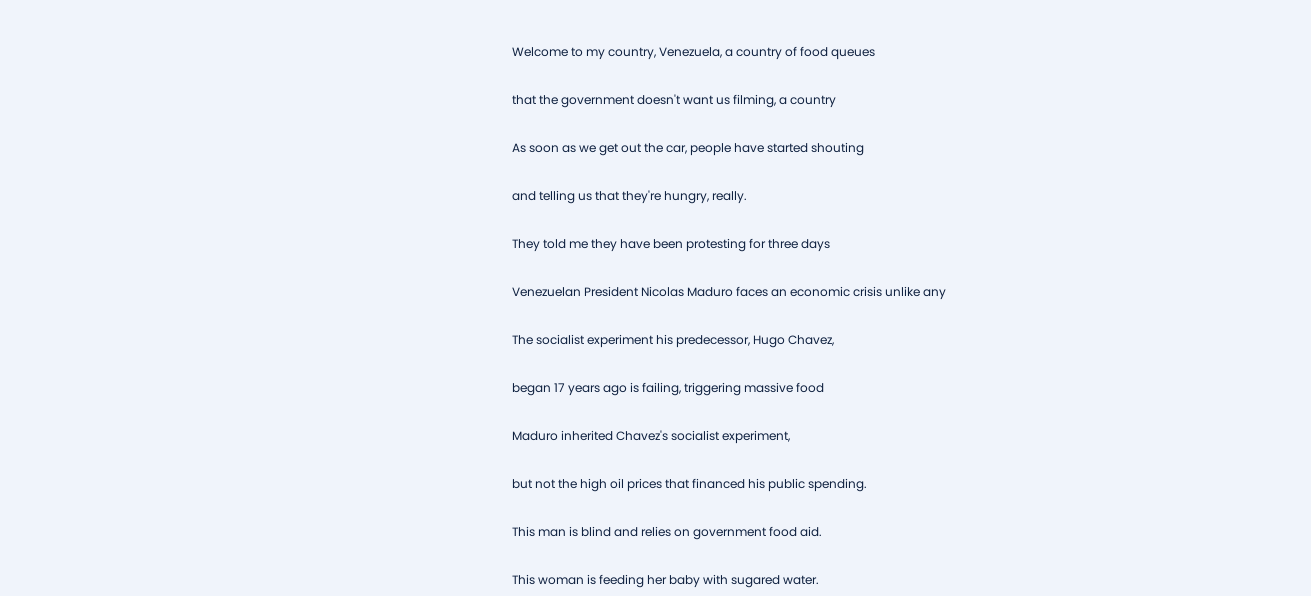Welcome to my country, Venezuela, a country of food queues


that the government doesn't want us filming, a country


As soon as we get out the car, people have started shouting


and telling us that they're hungry, really.


They told me they have been protesting for three days


Venezuelan President Nicolas Maduro faces an economic crisis unlike any


The socialist experiment his predecessor, Hugo Chavez,


began 17 years ago is failing, triggering massive food


Maduro inherited Chavez's socialist experiment,


but not the high oil prices that financed his public spending.


This man is blind and relies on government food aid.


This woman is feeding her baby with sugared water.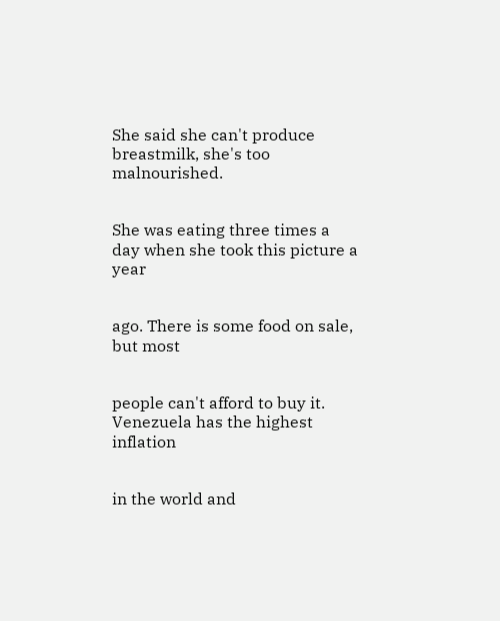She said she can't produce breastmilk, she's too malnourished.


She was eating three times a day when she took this picture a year


ago. There is some food on sale, but most


people can't afford to buy it. Venezuela has the highest inflation


in the world and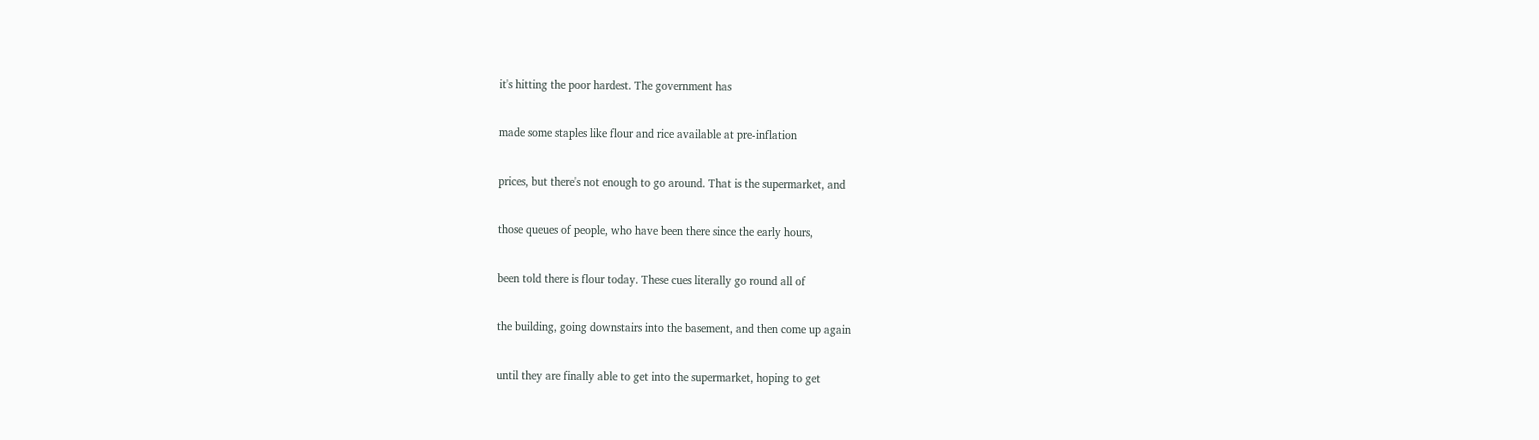it's hitting the poor hardest. The government has


made some staples like flour and rice available at pre-inflation


prices, but there's not enough to go around. That is the supermarket, and


those queues of people, who have been there since the early hours,


been told there is flour today. These cues literally go round all of


the building, going downstairs into the basement, and then come up again


until they are finally able to get into the supermarket, hoping to get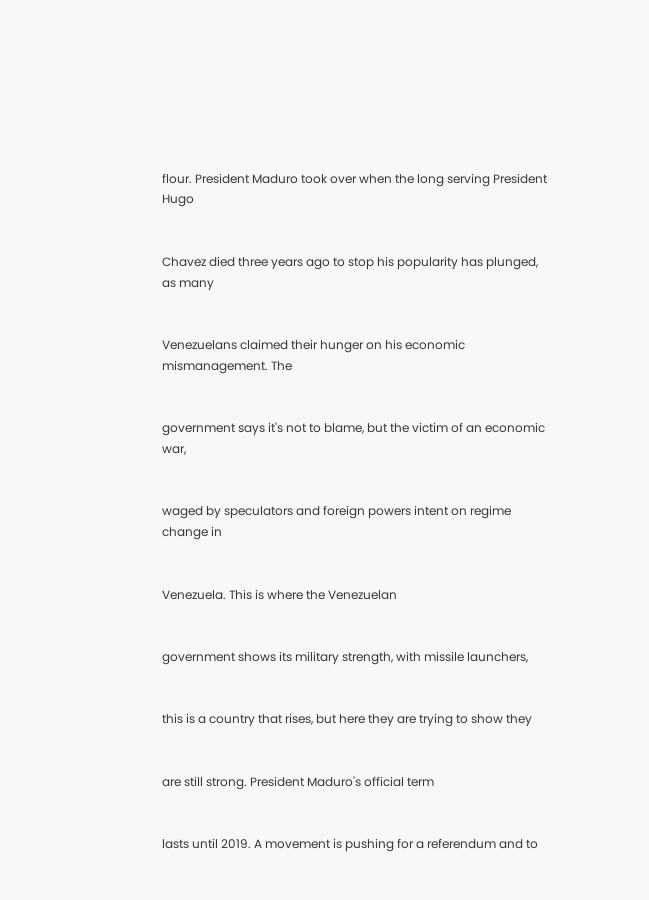flour. President Maduro took over when the long serving President Hugo


Chavez died three years ago to stop his popularity has plunged, as many


Venezuelans claimed their hunger on his economic mismanagement. The


government says it's not to blame, but the victim of an economic war,


waged by speculators and foreign powers intent on regime change in


Venezuela. This is where the Venezuelan


government shows its military strength, with missile launchers,


this is a country that rises, but here they are trying to show they


are still strong. President Maduro's official term


lasts until 2019. A movement is pushing for a referendum and to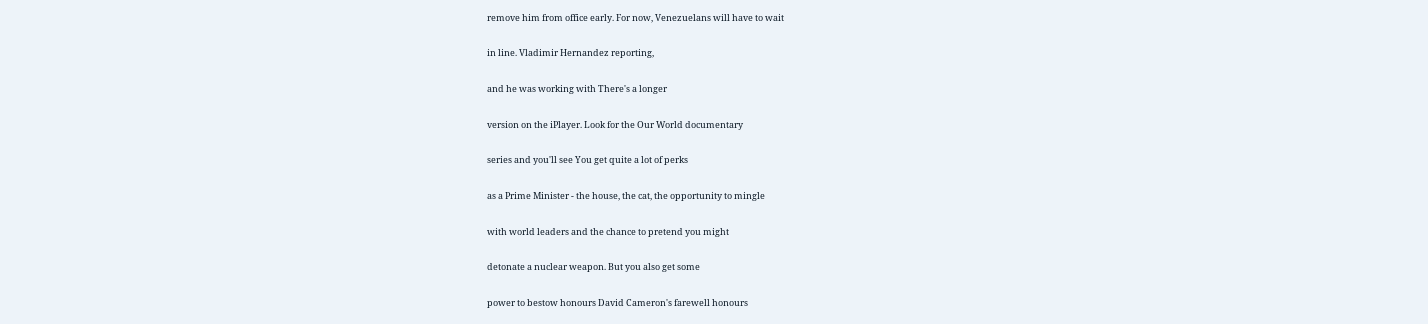remove him from office early. For now, Venezuelans will have to wait


in line. Vladimir Hernandez reporting,


and he was working with There's a longer


version on the iPlayer. Look for the Our World documentary


series and you'll see You get quite a lot of perks


as a Prime Minister - the house, the cat, the opportunity to mingle


with world leaders and the chance to pretend you might


detonate a nuclear weapon. But you also get some


power to bestow honours David Cameron's farewell honours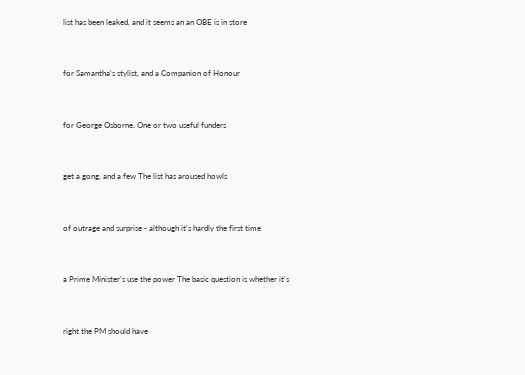list has been leaked, and it seems an an OBE is in store


for Samantha's stylist, and a Companion of Honour


for George Osborne. One or two useful funders


get a gong, and a few The list has aroused howls


of outrage and surprise - although it's hardly the first time


a Prime Minister's use the power The basic question is whether it's


right the PM should have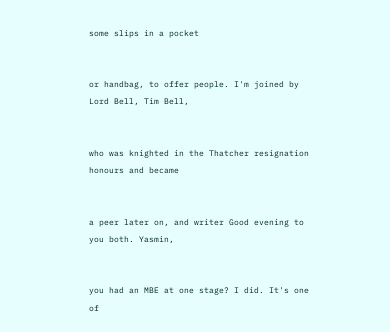some slips in a pocket


or handbag, to offer people. I'm joined by Lord Bell, Tim Bell,


who was knighted in the Thatcher resignation honours and became


a peer later on, and writer Good evening to you both. Yasmin,


you had an MBE at one stage? I did. It's one of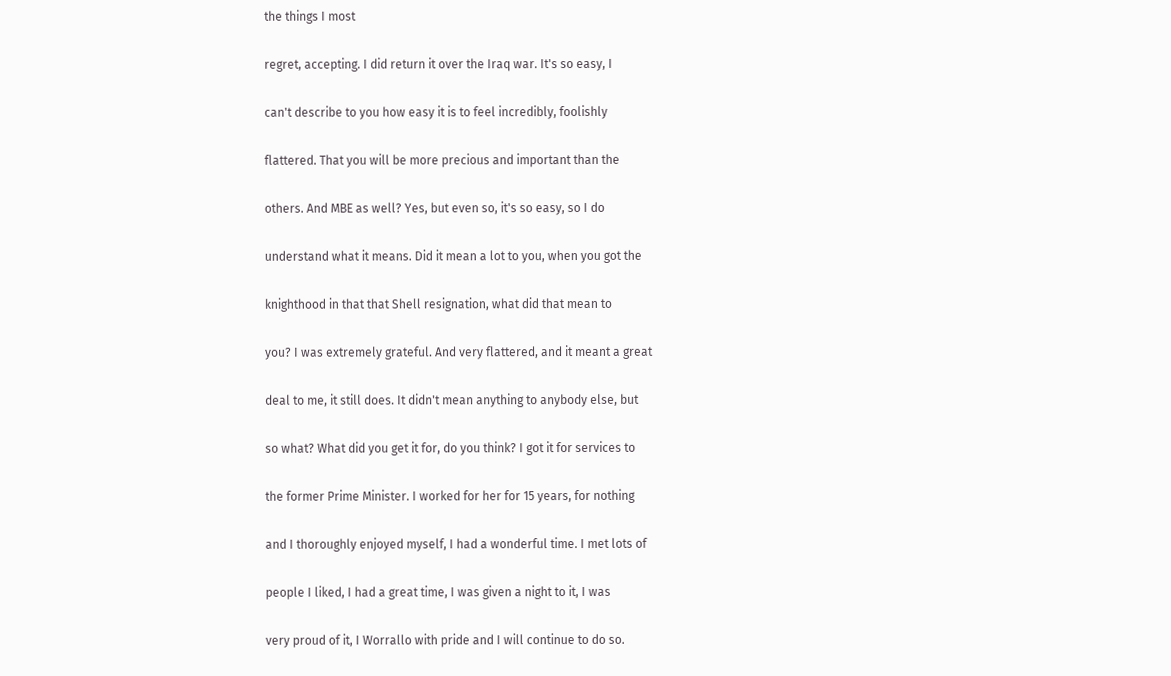the things I most


regret, accepting. I did return it over the Iraq war. It's so easy, I


can't describe to you how easy it is to feel incredibly, foolishly


flattered. That you will be more precious and important than the


others. And MBE as well? Yes, but even so, it's so easy, so I do


understand what it means. Did it mean a lot to you, when you got the


knighthood in that that Shell resignation, what did that mean to


you? I was extremely grateful. And very flattered, and it meant a great


deal to me, it still does. It didn't mean anything to anybody else, but


so what? What did you get it for, do you think? I got it for services to


the former Prime Minister. I worked for her for 15 years, for nothing


and I thoroughly enjoyed myself, I had a wonderful time. I met lots of


people I liked, I had a great time, I was given a night to it, I was


very proud of it, I Worrallo with pride and I will continue to do so.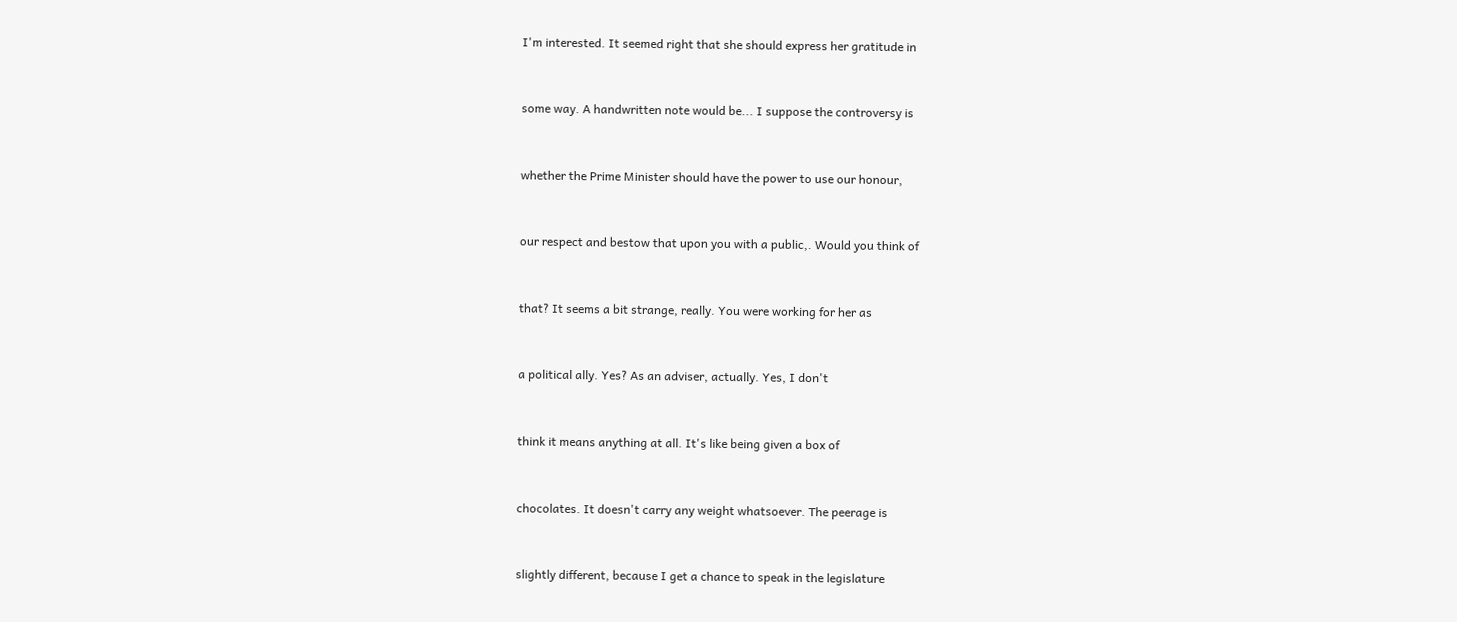I'm interested. It seemed right that she should express her gratitude in


some way. A handwritten note would be... I suppose the controversy is


whether the Prime Minister should have the power to use our honour,


our respect and bestow that upon you with a public,. Would you think of


that? It seems a bit strange, really. You were working for her as


a political ally. Yes? As an adviser, actually. Yes, I don't


think it means anything at all. It's like being given a box of


chocolates. It doesn't carry any weight whatsoever. The peerage is


slightly different, because I get a chance to speak in the legislature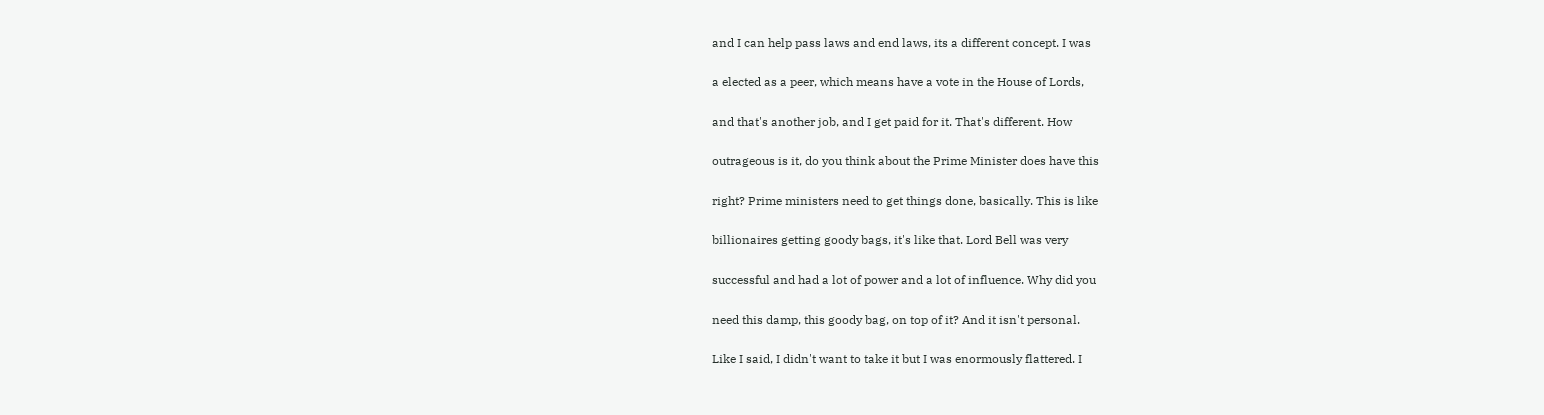and I can help pass laws and end laws, its a different concept. I was


a elected as a peer, which means have a vote in the House of Lords,


and that's another job, and I get paid for it. That's different. How


outrageous is it, do you think about the Prime Minister does have this


right? Prime ministers need to get things done, basically. This is like


billionaires getting goody bags, it's like that. Lord Bell was very


successful and had a lot of power and a lot of influence. Why did you


need this damp, this goody bag, on top of it? And it isn't personal.


Like I said, I didn't want to take it but I was enormously flattered. I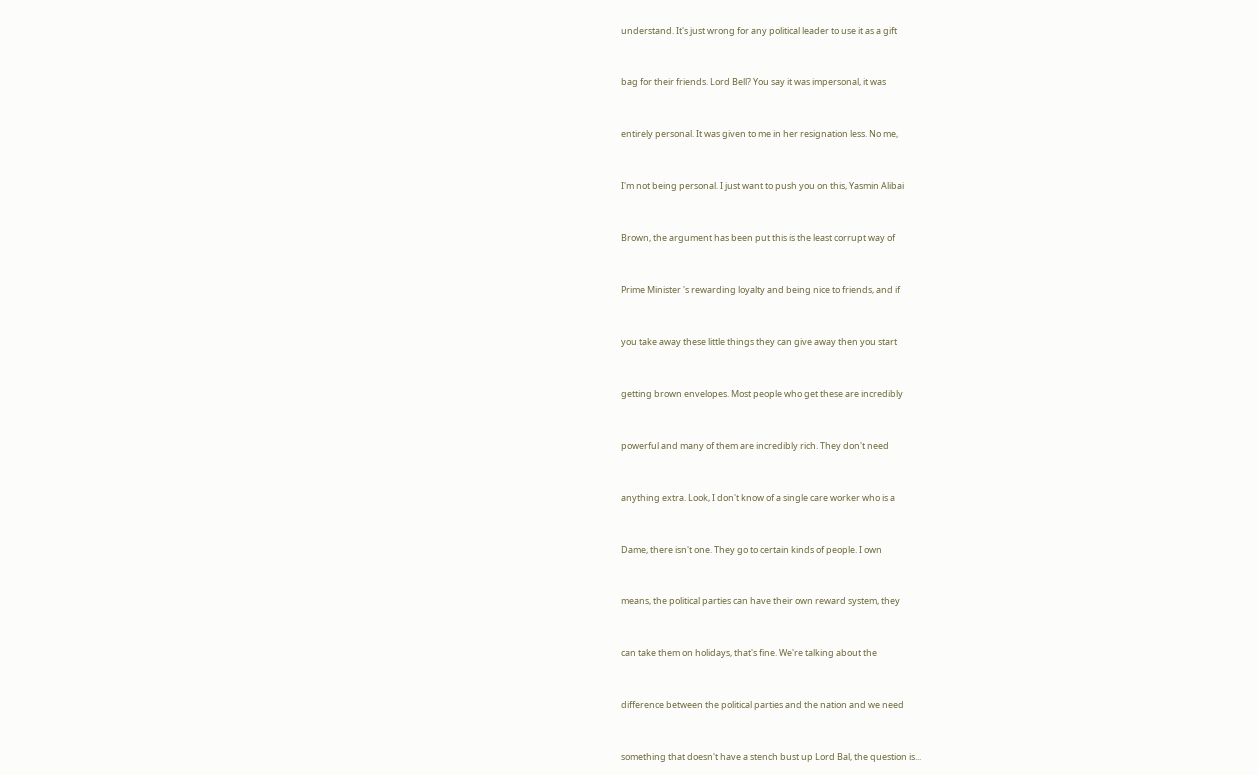understand. It's just wrong for any political leader to use it as a gift


bag for their friends. Lord Bell? You say it was impersonal, it was


entirely personal. It was given to me in her resignation less. No me,


I'm not being personal. I just want to push you on this, Yasmin Alibai


Brown, the argument has been put this is the least corrupt way of


Prime Minister 's rewarding loyalty and being nice to friends, and if


you take away these little things they can give away then you start


getting brown envelopes. Most people who get these are incredibly


powerful and many of them are incredibly rich. They don't need


anything extra. Look, I don't know of a single care worker who is a


Dame, there isn't one. They go to certain kinds of people. I own


means, the political parties can have their own reward system, they


can take them on holidays, that's fine. We're talking about the


difference between the political parties and the nation and we need


something that doesn't have a stench bust up Lord Bal, the question is...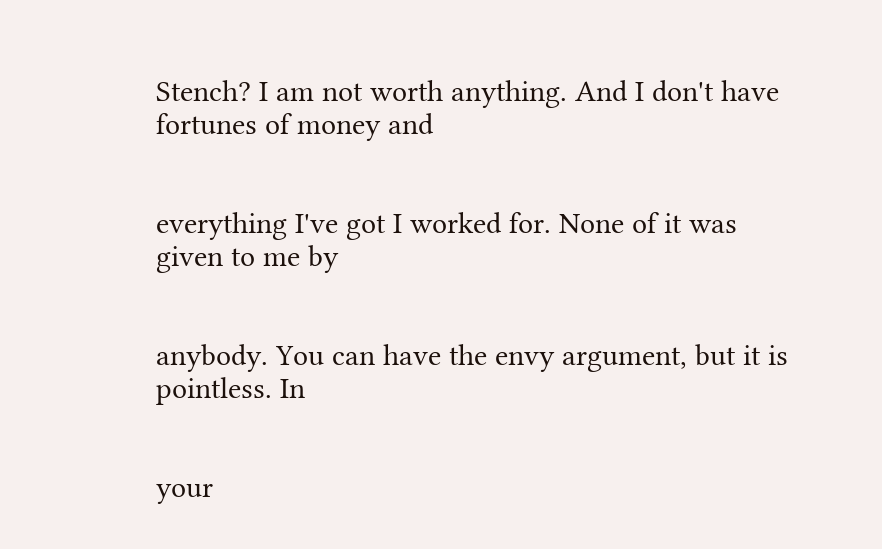Stench? I am not worth anything. And I don't have fortunes of money and


everything I've got I worked for. None of it was given to me by


anybody. You can have the envy argument, but it is pointless. In


your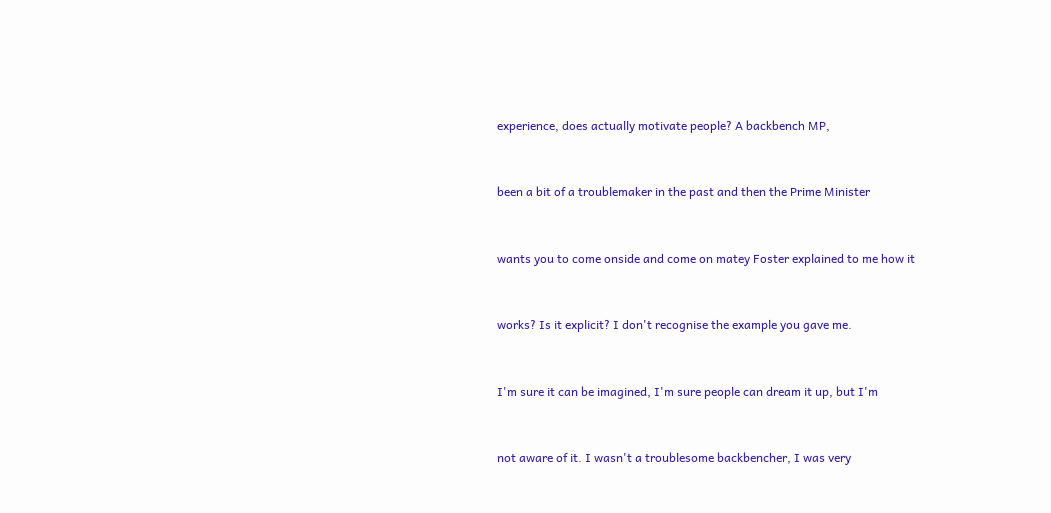experience, does actually motivate people? A backbench MP,


been a bit of a troublemaker in the past and then the Prime Minister


wants you to come onside and come on matey Foster explained to me how it


works? Is it explicit? I don't recognise the example you gave me.


I'm sure it can be imagined, I'm sure people can dream it up, but I'm


not aware of it. I wasn't a troublesome backbencher, I was very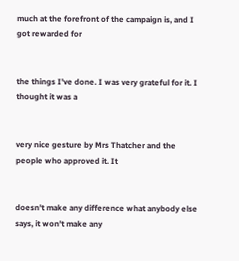much at the forefront of the campaign is, and I got rewarded for


the things I've done. I was very grateful for it. I thought it was a


very nice gesture by Mrs Thatcher and the people who approved it. It


doesn't make any difference what anybody else says, it won't make any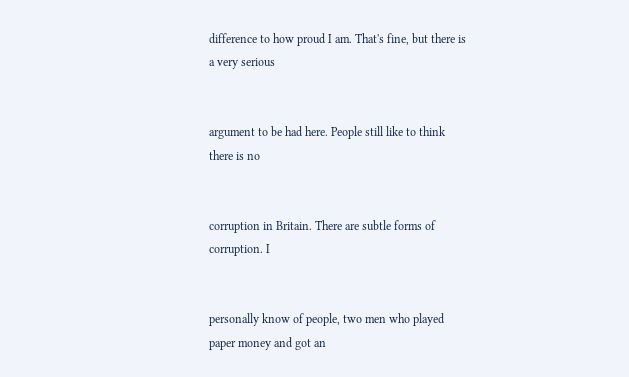difference to how proud I am. That's fine, but there is a very serious


argument to be had here. People still like to think there is no


corruption in Britain. There are subtle forms of corruption. I


personally know of people, two men who played paper money and got an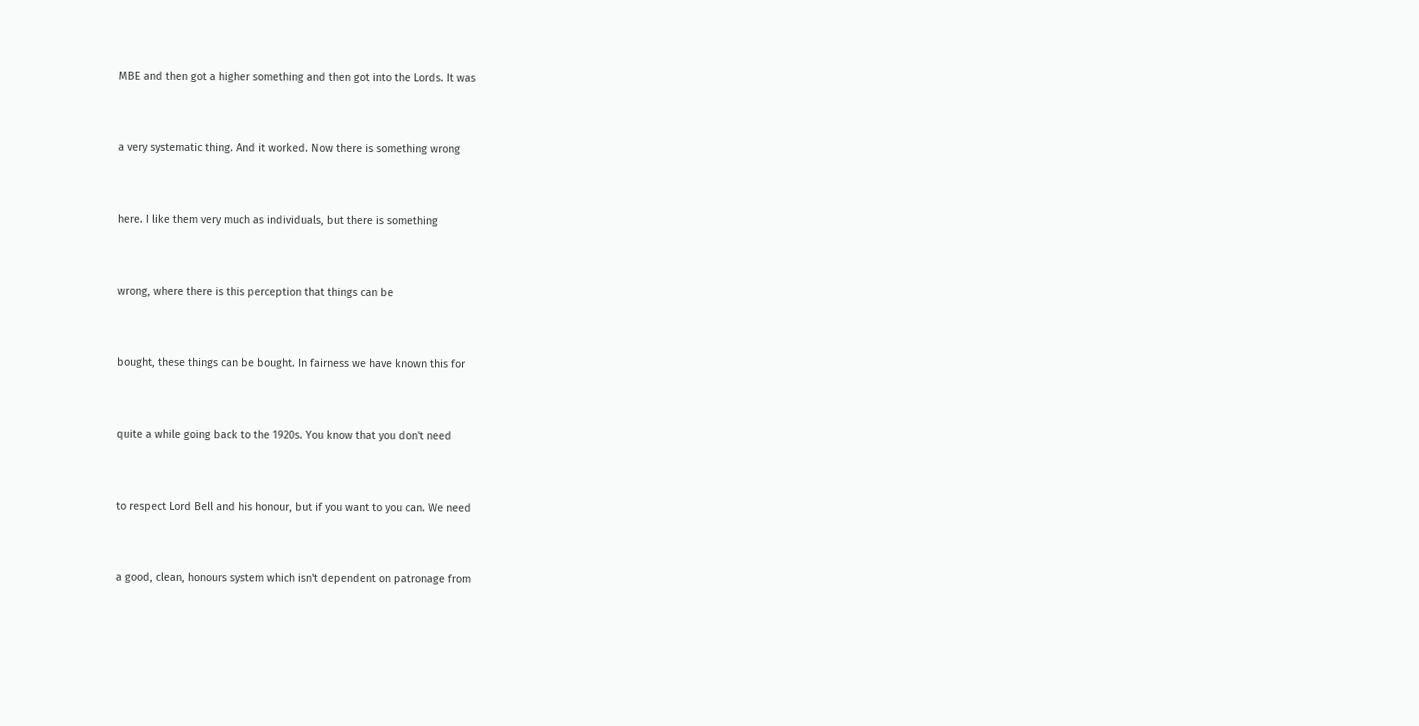MBE and then got a higher something and then got into the Lords. It was


a very systematic thing. And it worked. Now there is something wrong


here. I like them very much as individuals, but there is something


wrong, where there is this perception that things can be


bought, these things can be bought. In fairness we have known this for


quite a while going back to the 1920s. You know that you don't need


to respect Lord Bell and his honour, but if you want to you can. We need


a good, clean, honours system which isn't dependent on patronage from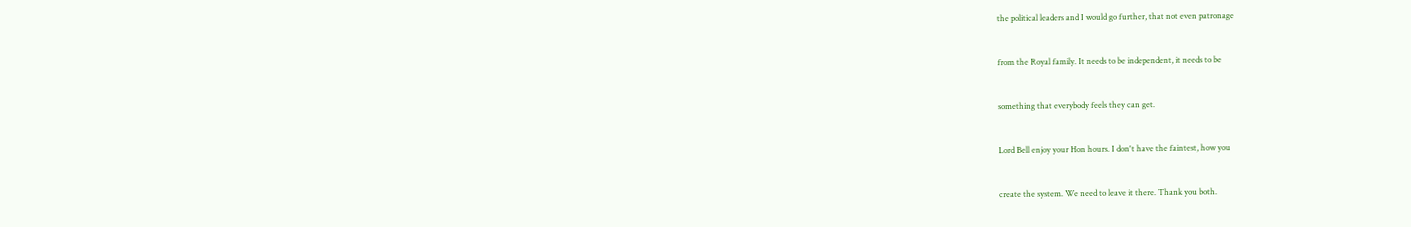the political leaders and I would go further, that not even patronage


from the Royal family. It needs to be independent, it needs to be


something that everybody feels they can get.


Lord Bell enjoy your Hon hours. I don't have the faintest, how you


create the system. We need to leave it there. Thank you both.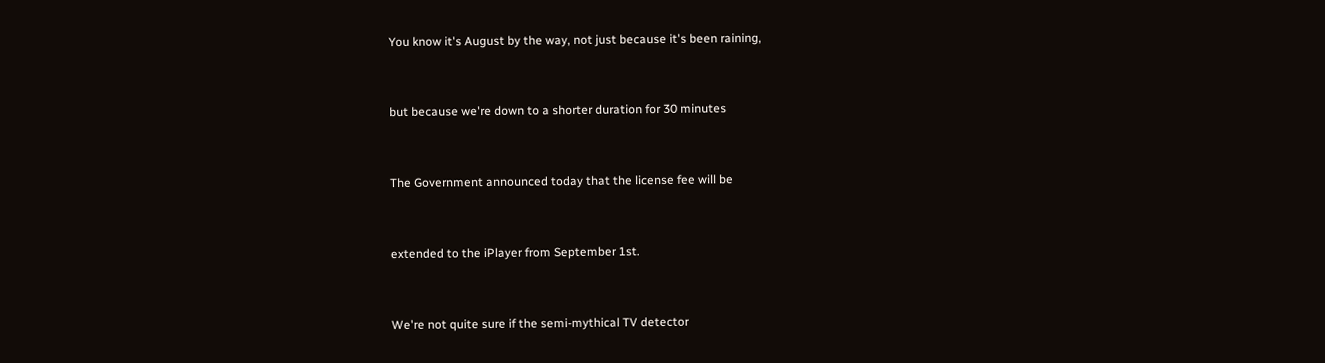You know it's August by the way, not just because it's been raining,


but because we're down to a shorter duration for 30 minutes


The Government announced today that the license fee will be


extended to the iPlayer from September 1st.


We're not quite sure if the semi-mythical TV detector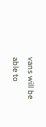vans will be able to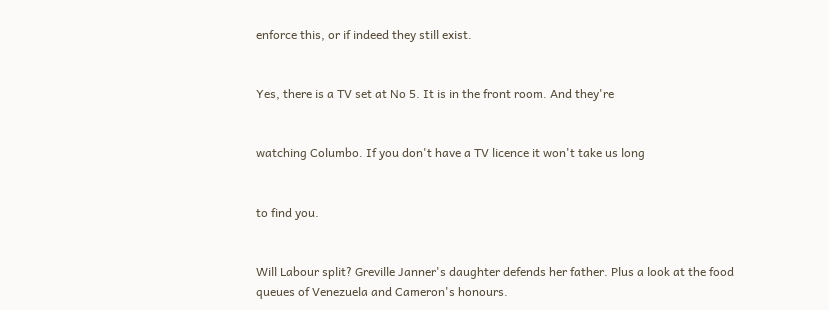enforce this, or if indeed they still exist.


Yes, there is a TV set at No 5. It is in the front room. And they're


watching Columbo. If you don't have a TV licence it won't take us long


to find you.


Will Labour split? Greville Janner's daughter defends her father. Plus a look at the food queues of Venezuela and Cameron's honours.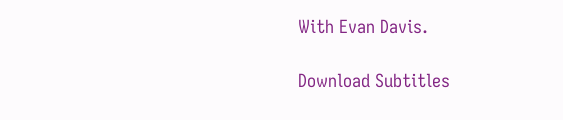With Evan Davis.

Download Subtitles